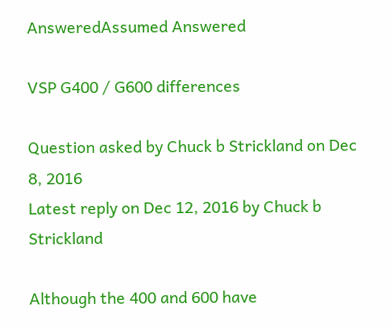AnsweredAssumed Answered

VSP G400 / G600 differences

Question asked by Chuck b Strickland on Dec 8, 2016
Latest reply on Dec 12, 2016 by Chuck b Strickland

Although the 400 and 600 have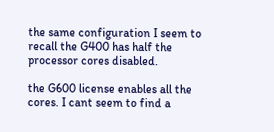the same configuration I seem to recall the G400 has half the processor cores disabled.

the G600 license enables all the cores. I cant seem to find a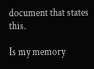document that states this.

Is my memory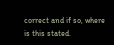correct and if so, where is this stated.